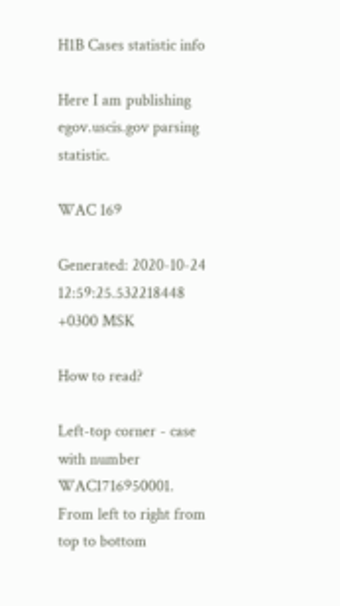H1B Cases statistic info

Here I am publishing egov.uscis.gov parsing statistic.

WAC 169

Generated: 2020-10-24 12:59:25.532218448 +0300 MSK

How to read?

Left-top corner - case with number WAC1716950001. From left to right from top to bottom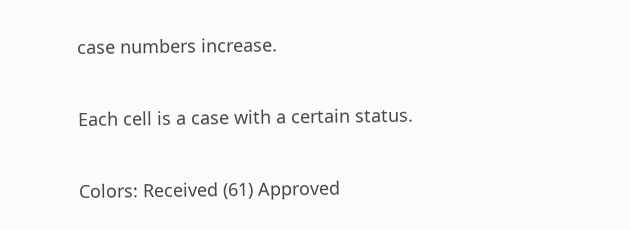case numbers increase.

Each cell is a case with a certain status.

Colors: Received (61) Approved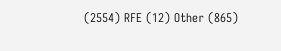(2554) RFE (12) Other (865)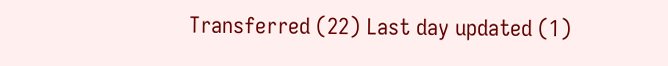Transferred (22) Last day updated (1)